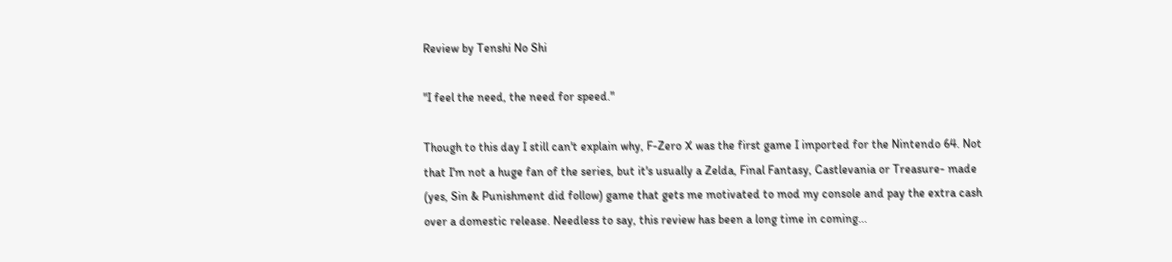Review by Tenshi No Shi

"I feel the need, the need for speed."

Though to this day I still can't explain why, F-Zero X was the first game I imported for the Nintendo 64. Not that I'm not a huge fan of the series, but it's usually a Zelda, Final Fantasy, Castlevania or Treasure- made (yes, Sin & Punishment did follow) game that gets me motivated to mod my console and pay the extra cash over a domestic release. Needless to say, this review has been a long time in coming...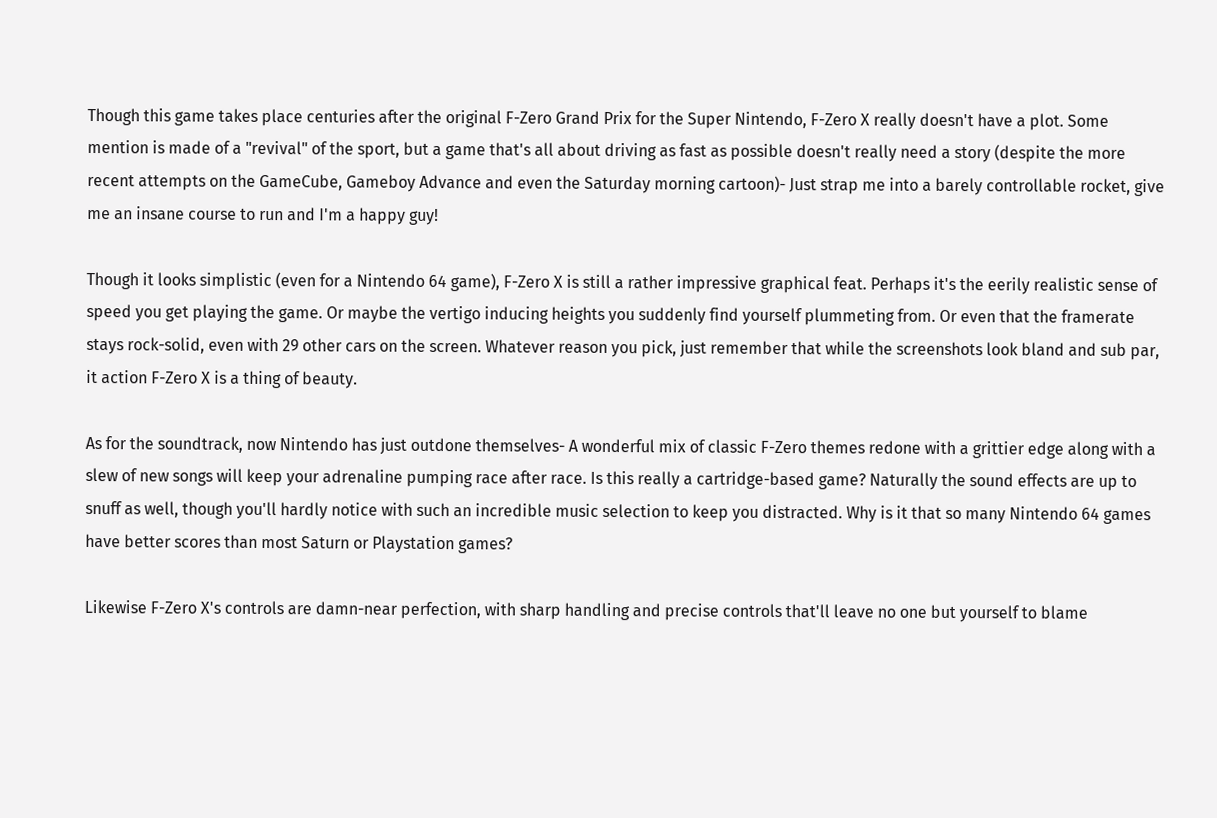Though this game takes place centuries after the original F-Zero Grand Prix for the Super Nintendo, F-Zero X really doesn't have a plot. Some mention is made of a "revival" of the sport, but a game that's all about driving as fast as possible doesn't really need a story (despite the more recent attempts on the GameCube, Gameboy Advance and even the Saturday morning cartoon)- Just strap me into a barely controllable rocket, give me an insane course to run and I'm a happy guy!

Though it looks simplistic (even for a Nintendo 64 game), F-Zero X is still a rather impressive graphical feat. Perhaps it's the eerily realistic sense of speed you get playing the game. Or maybe the vertigo inducing heights you suddenly find yourself plummeting from. Or even that the framerate stays rock-solid, even with 29 other cars on the screen. Whatever reason you pick, just remember that while the screenshots look bland and sub par, it action F-Zero X is a thing of beauty.

As for the soundtrack, now Nintendo has just outdone themselves- A wonderful mix of classic F-Zero themes redone with a grittier edge along with a slew of new songs will keep your adrenaline pumping race after race. Is this really a cartridge-based game? Naturally the sound effects are up to snuff as well, though you'll hardly notice with such an incredible music selection to keep you distracted. Why is it that so many Nintendo 64 games have better scores than most Saturn or Playstation games?

Likewise F-Zero X's controls are damn-near perfection, with sharp handling and precise controls that'll leave no one but yourself to blame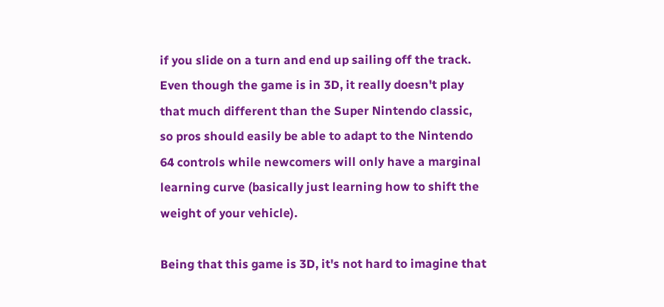if you slide on a turn and end up sailing off the track. Even though the game is in 3D, it really doesn't play that much different than the Super Nintendo classic, so pros should easily be able to adapt to the Nintendo 64 controls while newcomers will only have a marginal learning curve (basically just learning how to shift the weight of your vehicle).

Being that this game is 3D, it's not hard to imagine that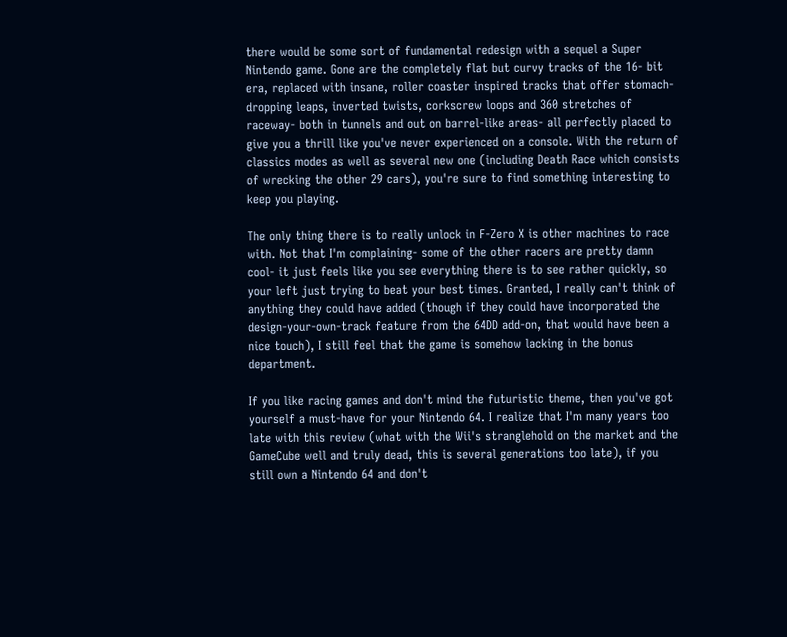there would be some sort of fundamental redesign with a sequel a Super Nintendo game. Gone are the completely flat but curvy tracks of the 16- bit era, replaced with insane, roller coaster inspired tracks that offer stomach- dropping leaps, inverted twists, corkscrew loops and 360 stretches of raceway- both in tunnels and out on barrel-like areas- all perfectly placed to give you a thrill like you've never experienced on a console. With the return of classics modes as well as several new one (including Death Race which consists of wrecking the other 29 cars), you're sure to find something interesting to keep you playing.

The only thing there is to really unlock in F-Zero X is other machines to race with. Not that I'm complaining- some of the other racers are pretty damn cool- it just feels like you see everything there is to see rather quickly, so your left just trying to beat your best times. Granted, I really can't think of anything they could have added (though if they could have incorporated the design-your-own-track feature from the 64DD add-on, that would have been a nice touch), I still feel that the game is somehow lacking in the bonus department.

If you like racing games and don't mind the futuristic theme, then you've got yourself a must-have for your Nintendo 64. I realize that I'm many years too late with this review (what with the Wii's stranglehold on the market and the GameCube well and truly dead, this is several generations too late), if you still own a Nintendo 64 and don't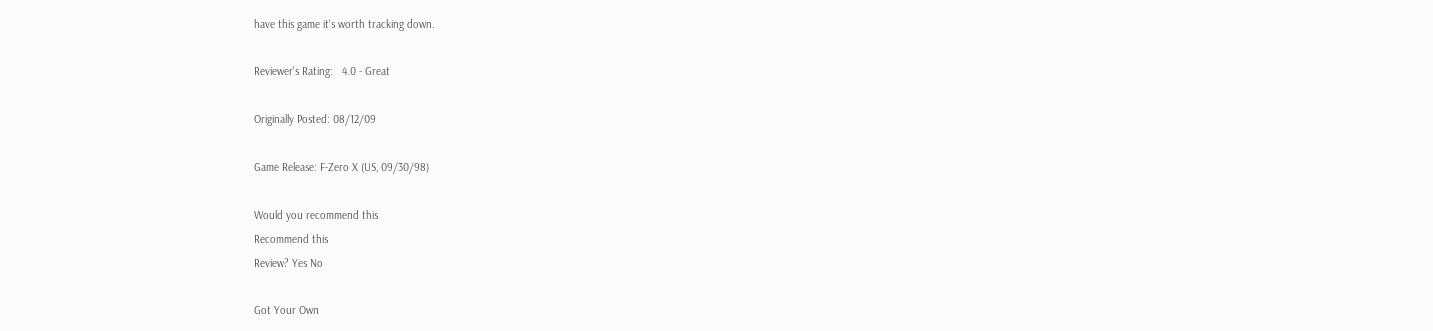have this game it's worth tracking down.

Reviewer's Rating:   4.0 - Great

Originally Posted: 08/12/09

Game Release: F-Zero X (US, 09/30/98)

Would you recommend this
Recommend this
Review? Yes No

Got Your Own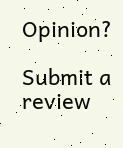Opinion?

Submit a review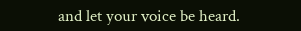and let your voice be heard.